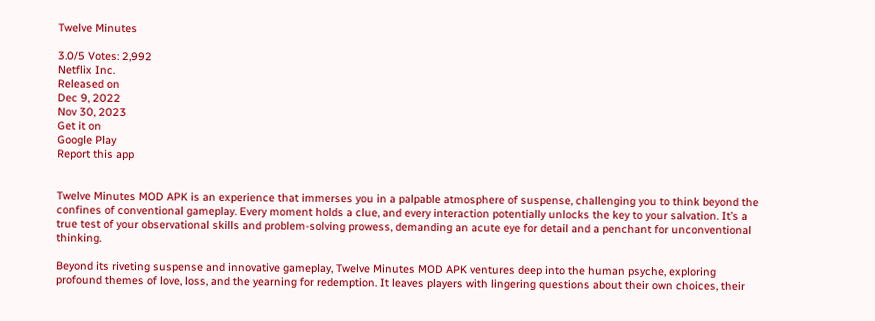Twelve Minutes

3.0/5 Votes: 2,992
Netflix Inc.
Released on
Dec 9, 2022
Nov 30, 2023
Get it on
Google Play
Report this app


Twelve Minutes MOD APK is an experience that immerses you in a palpable atmosphere of suspense, challenging you to think beyond the confines of conventional gameplay. Every moment holds a clue, and every interaction potentially unlocks the key to your salvation. It’s a true test of your observational skills and problem-solving prowess, demanding an acute eye for detail and a penchant for unconventional thinking.

Beyond its riveting suspense and innovative gameplay, Twelve Minutes MOD APK ventures deep into the human psyche, exploring profound themes of love, loss, and the yearning for redemption. It leaves players with lingering questions about their own choices, their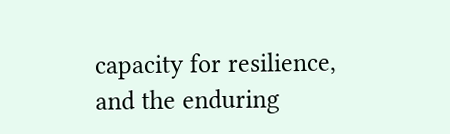capacity for resilience, and the enduring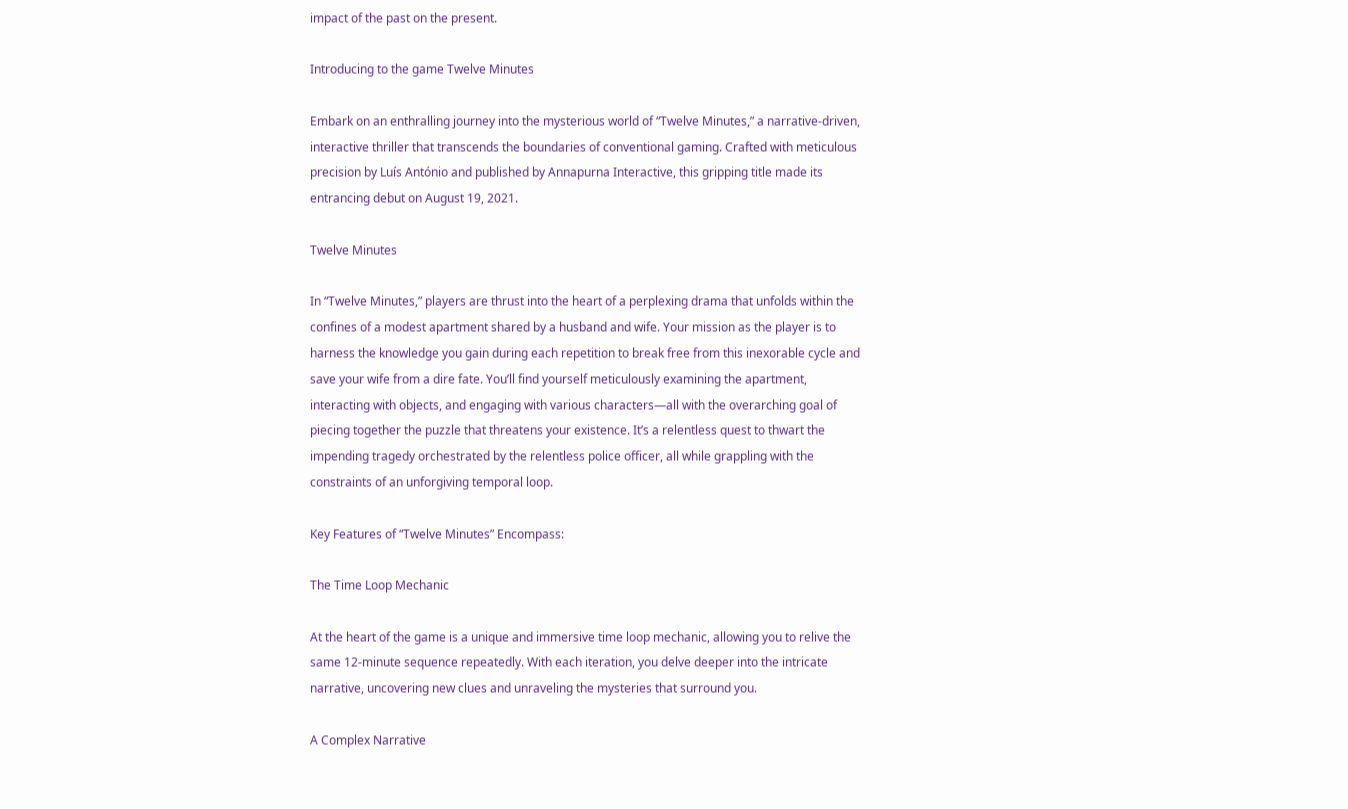impact of the past on the present.

Introducing to the game Twelve Minutes

Embark on an enthralling journey into the mysterious world of “Twelve Minutes,” a narrative-driven, interactive thriller that transcends the boundaries of conventional gaming. Crafted with meticulous precision by Luís António and published by Annapurna Interactive, this gripping title made its entrancing debut on August 19, 2021.

Twelve Minutes

In “Twelve Minutes,” players are thrust into the heart of a perplexing drama that unfolds within the confines of a modest apartment shared by a husband and wife. Your mission as the player is to harness the knowledge you gain during each repetition to break free from this inexorable cycle and save your wife from a dire fate. You’ll find yourself meticulously examining the apartment, interacting with objects, and engaging with various characters—all with the overarching goal of piecing together the puzzle that threatens your existence. It’s a relentless quest to thwart the impending tragedy orchestrated by the relentless police officer, all while grappling with the constraints of an unforgiving temporal loop.

Key Features of “Twelve Minutes” Encompass:

The Time Loop Mechanic

At the heart of the game is a unique and immersive time loop mechanic, allowing you to relive the same 12-minute sequence repeatedly. With each iteration, you delve deeper into the intricate narrative, uncovering new clues and unraveling the mysteries that surround you.

A Complex Narrative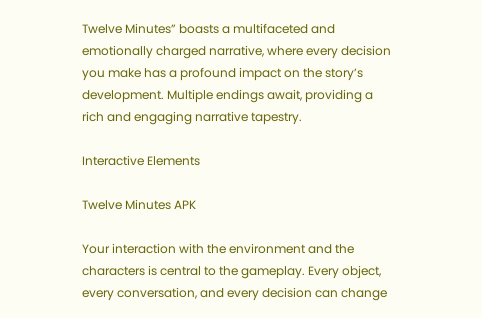Twelve Minutes” boasts a multifaceted and emotionally charged narrative, where every decision you make has a profound impact on the story’s development. Multiple endings await, providing a rich and engaging narrative tapestry.

Interactive Elements

Twelve Minutes APK

Your interaction with the environment and the characters is central to the gameplay. Every object, every conversation, and every decision can change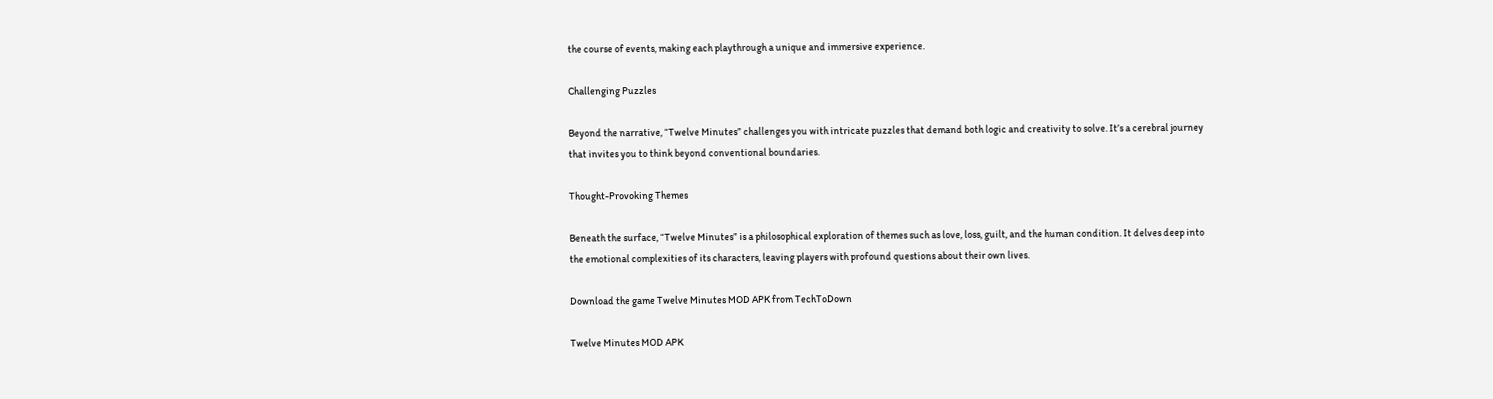the course of events, making each playthrough a unique and immersive experience.

Challenging Puzzles

Beyond the narrative, “Twelve Minutes” challenges you with intricate puzzles that demand both logic and creativity to solve. It’s a cerebral journey that invites you to think beyond conventional boundaries.

Thought-Provoking Themes

Beneath the surface, “Twelve Minutes” is a philosophical exploration of themes such as love, loss, guilt, and the human condition. It delves deep into the emotional complexities of its characters, leaving players with profound questions about their own lives.

Download the game Twelve Minutes MOD APK from TechToDown

Twelve Minutes MOD APK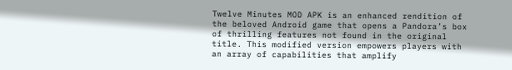Twelve Minutes MOD APK is an enhanced rendition of the beloved Android game that opens a Pandora’s box of thrilling features not found in the original title. This modified version empowers players with an array of capabilities that amplify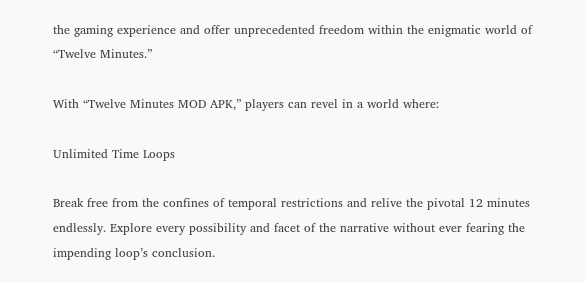the gaming experience and offer unprecedented freedom within the enigmatic world of “Twelve Minutes.”

With “Twelve Minutes MOD APK,” players can revel in a world where:

Unlimited Time Loops

Break free from the confines of temporal restrictions and relive the pivotal 12 minutes endlessly. Explore every possibility and facet of the narrative without ever fearing the impending loop’s conclusion.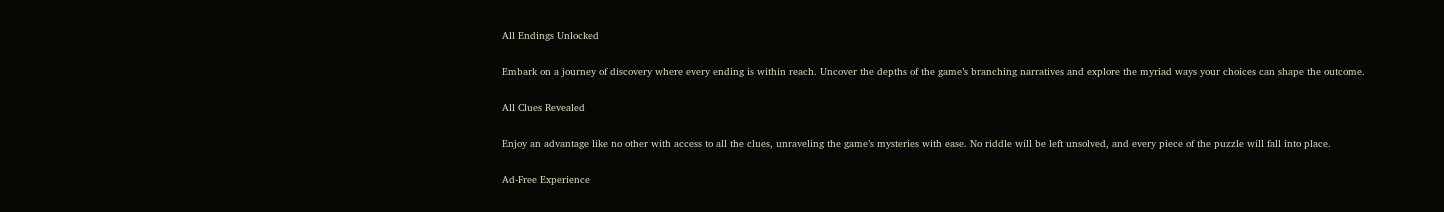All Endings Unlocked

Embark on a journey of discovery where every ending is within reach. Uncover the depths of the game’s branching narratives and explore the myriad ways your choices can shape the outcome.

All Clues Revealed

Enjoy an advantage like no other with access to all the clues, unraveling the game’s mysteries with ease. No riddle will be left unsolved, and every piece of the puzzle will fall into place.

Ad-Free Experience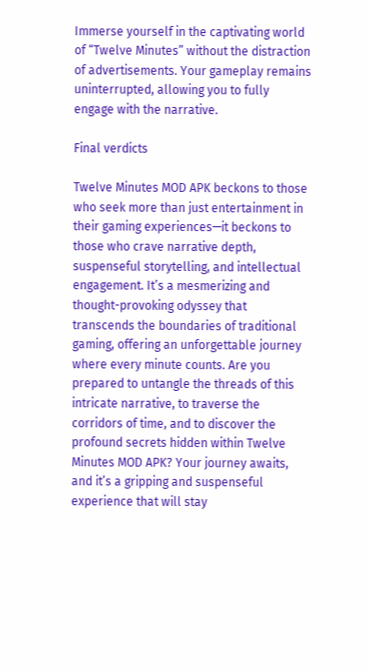Immerse yourself in the captivating world of “Twelve Minutes” without the distraction of advertisements. Your gameplay remains uninterrupted, allowing you to fully engage with the narrative.

Final verdicts

Twelve Minutes MOD APK beckons to those who seek more than just entertainment in their gaming experiences—it beckons to those who crave narrative depth, suspenseful storytelling, and intellectual engagement. It’s a mesmerizing and thought-provoking odyssey that transcends the boundaries of traditional gaming, offering an unforgettable journey where every minute counts. Are you prepared to untangle the threads of this intricate narrative, to traverse the corridors of time, and to discover the profound secrets hidden within Twelve Minutes MOD APK? Your journey awaits, and it’s a gripping and suspenseful experience that will stay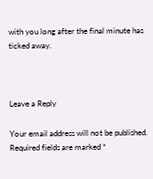with you long after the final minute has ticked away.



Leave a Reply

Your email address will not be published. Required fields are marked *